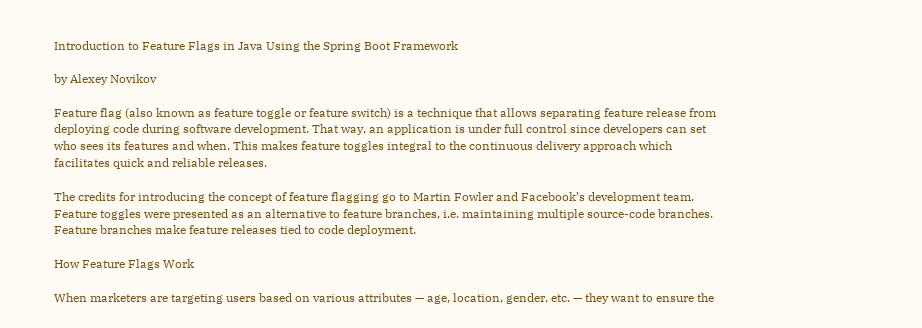Introduction to Feature Flags in Java Using the Spring Boot Framework

by Alexey Novikov

Feature flag (also known as feature toggle or feature switch) is a technique that allows separating feature release from deploying code during software development. That way, an application is under full control since developers can set who sees its features and when. This makes feature toggles integral to the continuous delivery approach which facilitates quick and reliable releases.

The credits for introducing the concept of feature flagging go to Martin Fowler and Facebook’s development team. Feature toggles were presented as an alternative to feature branches, i.e. maintaining multiple source-code branches. Feature branches make feature releases tied to code deployment.

How Feature Flags Work

When marketers are targeting users based on various attributes — age, location, gender, etc. — they want to ensure the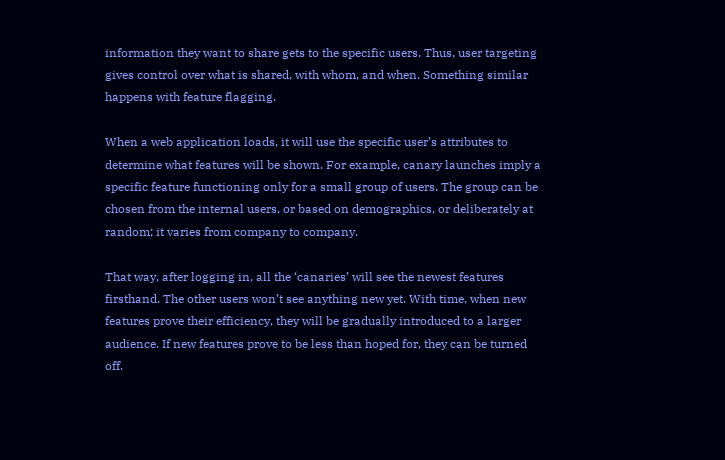information they want to share gets to the specific users. Thus, user targeting gives control over what is shared, with whom, and when. Something similar happens with feature flagging.

When a web application loads, it will use the specific user’s attributes to determine what features will be shown. For example, canary launches imply a specific feature functioning only for a small group of users. The group can be chosen from the internal users, or based on demographics, or deliberately at random; it varies from company to company.

That way, after logging in, all the ‘canaries’ will see the newest features firsthand. The other users won’t see anything new yet. With time, when new features prove their efficiency, they will be gradually introduced to a larger audience. If new features prove to be less than hoped for, they can be turned off.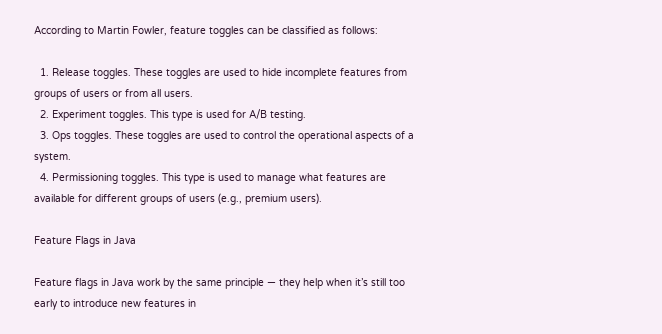According to Martin Fowler, feature toggles can be classified as follows:

  1. Release toggles. These toggles are used to hide incomplete features from groups of users or from all users.
  2. Experiment toggles. This type is used for A/B testing.
  3. Ops toggles. These toggles are used to control the operational aspects of a system.
  4. Permissioning toggles. This type is used to manage what features are available for different groups of users (e.g., premium users).

Feature Flags in Java

Feature flags in Java work by the same principle — they help when it’s still too early to introduce new features in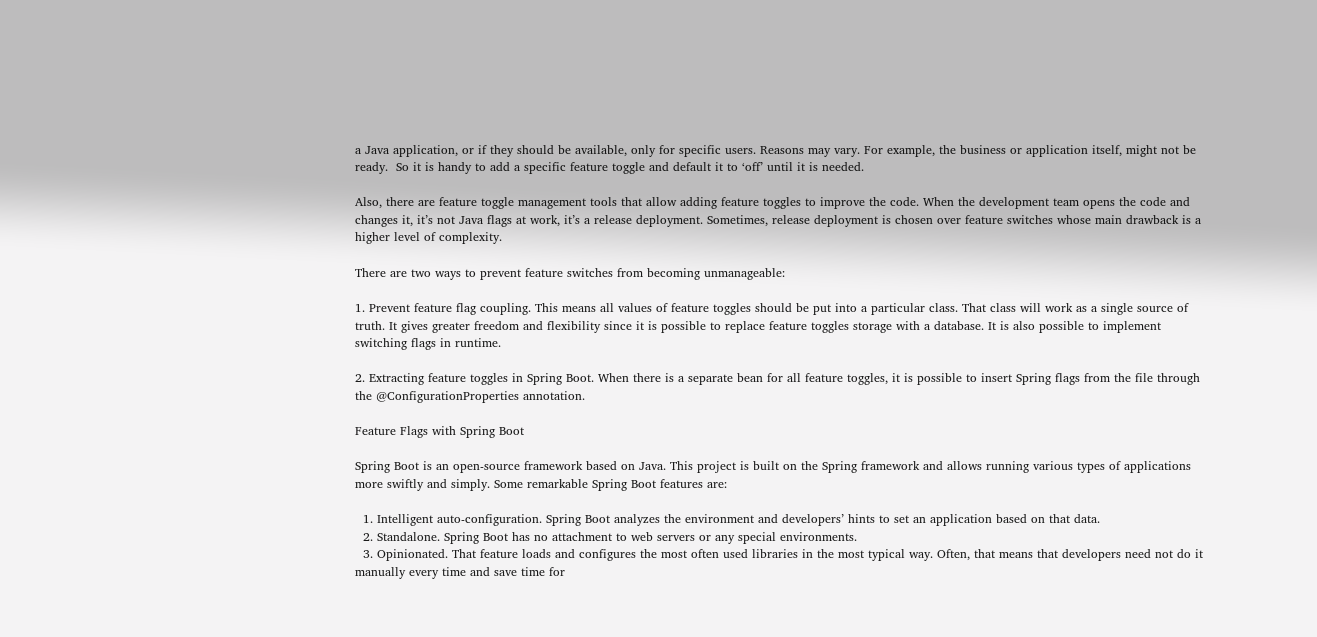a Java application, or if they should be available, only for specific users. Reasons may vary. For example, the business or application itself, might not be ready.  So it is handy to add a specific feature toggle and default it to ‘off’ until it is needed.

Also, there are feature toggle management tools that allow adding feature toggles to improve the code. When the development team opens the code and changes it, it’s not Java flags at work, it’s a release deployment. Sometimes, release deployment is chosen over feature switches whose main drawback is a higher level of complexity.

There are two ways to prevent feature switches from becoming unmanageable:

1. Prevent feature flag coupling. This means all values of feature toggles should be put into a particular class. That class will work as a single source of truth. It gives greater freedom and flexibility since it is possible to replace feature toggles storage with a database. It is also possible to implement switching flags in runtime.

2. Extracting feature toggles in Spring Boot. When there is a separate bean for all feature toggles, it is possible to insert Spring flags from the file through the @ConfigurationProperties annotation.

Feature Flags with Spring Boot

Spring Boot is an open-source framework based on Java. This project is built on the Spring framework and allows running various types of applications more swiftly and simply. Some remarkable Spring Boot features are:

  1. Intelligent auto-configuration. Spring Boot analyzes the environment and developers’ hints to set an application based on that data.
  2. Standalone. Spring Boot has no attachment to web servers or any special environments.
  3. Opinionated. That feature loads and configures the most often used libraries in the most typical way. Often, that means that developers need not do it manually every time and save time for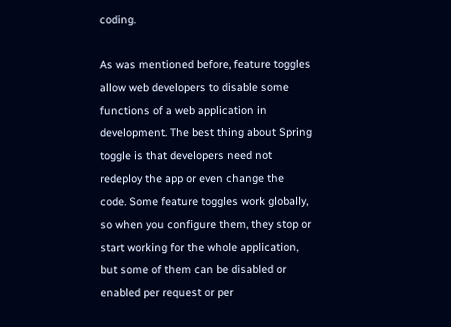coding.

As was mentioned before, feature toggles allow web developers to disable some functions of a web application in development. The best thing about Spring toggle is that developers need not redeploy the app or even change the code. Some feature toggles work globally, so when you configure them, they stop or start working for the whole application, but some of them can be disabled or enabled per request or per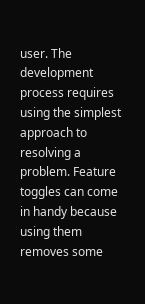user. The development process requires using the simplest approach to resolving a problem. Feature toggles can come in handy because using them removes some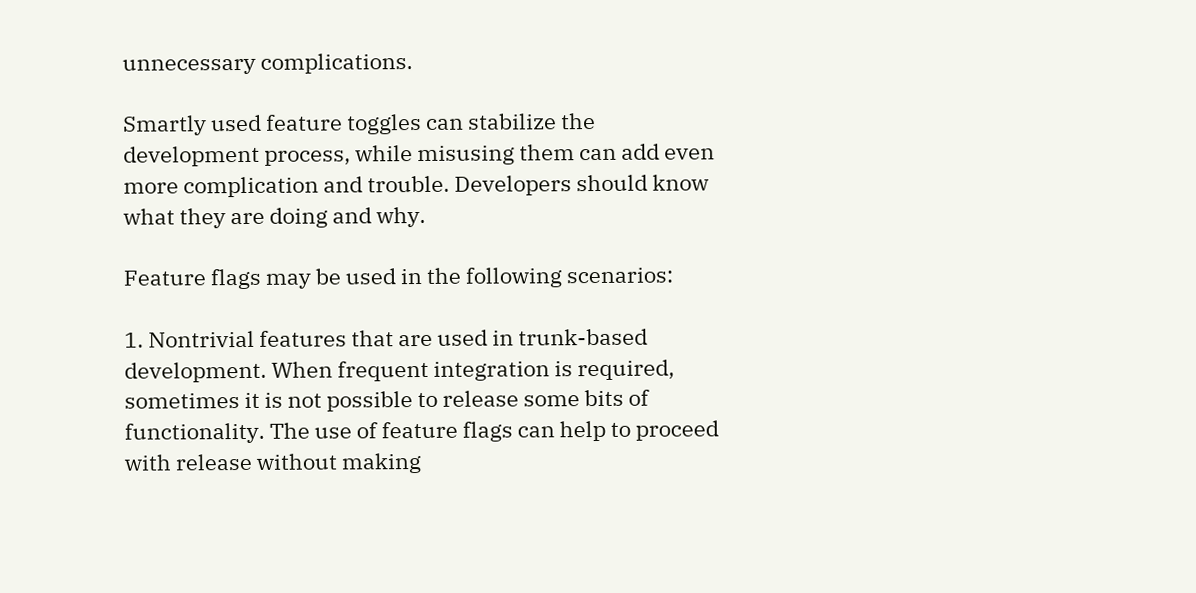unnecessary complications.

Smartly used feature toggles can stabilize the development process, while misusing them can add even more complication and trouble. Developers should know what they are doing and why.

Feature flags may be used in the following scenarios:

1. Nontrivial features that are used in trunk-based development. When frequent integration is required, sometimes it is not possible to release some bits of functionality. The use of feature flags can help to proceed with release without making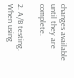changes available until they are complete.

2. A/B testing. When using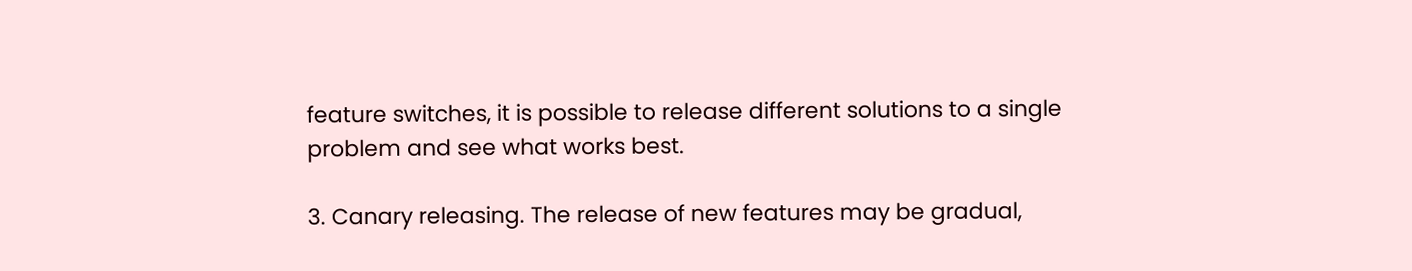feature switches, it is possible to release different solutions to a single problem and see what works best.

3. Canary releasing. The release of new features may be gradual,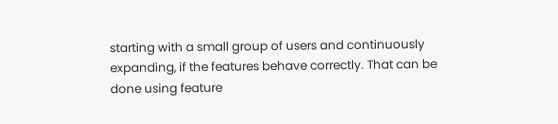starting with a small group of users and continuously expanding, if the features behave correctly. That can be done using feature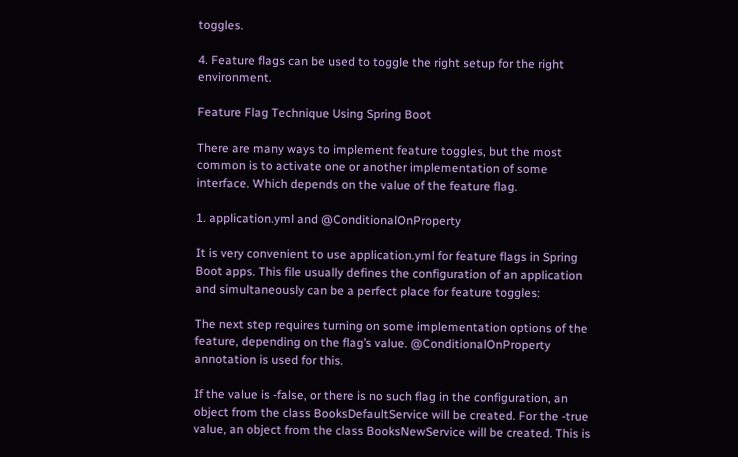toggles.

4. Feature flags can be used to toggle the right setup for the right environment.

Feature Flag Technique Using Spring Boot

There are many ways to implement feature toggles, but the most common is to activate one or another implementation of some interface. Which depends on the value of the feature flag.

1. application.yml and @ConditionalOnProperty

It is very convenient to use application.yml for feature flags in Spring Boot apps. This file usually defines the configuration of an application and simultaneously can be a perfect place for feature toggles:

The next step requires turning on some implementation options of the feature, depending on the flag’s value. @ConditionalOnProperty annotation is used for this.

If the value is -false, or there is no such flag in the configuration, an object from the class BooksDefaultService will be created. For the -true value, an object from the class BooksNewService will be created. This is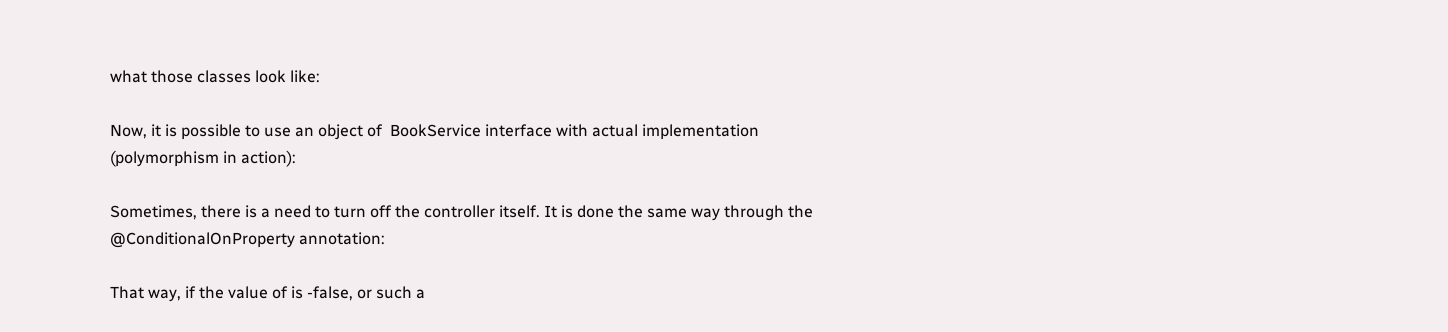what those classes look like:

Now, it is possible to use an object of  BookService interface with actual implementation (polymorphism in action):

Sometimes, there is a need to turn off the controller itself. It is done the same way through the @ConditionalOnProperty annotation:

That way, if the value of is -false, or such a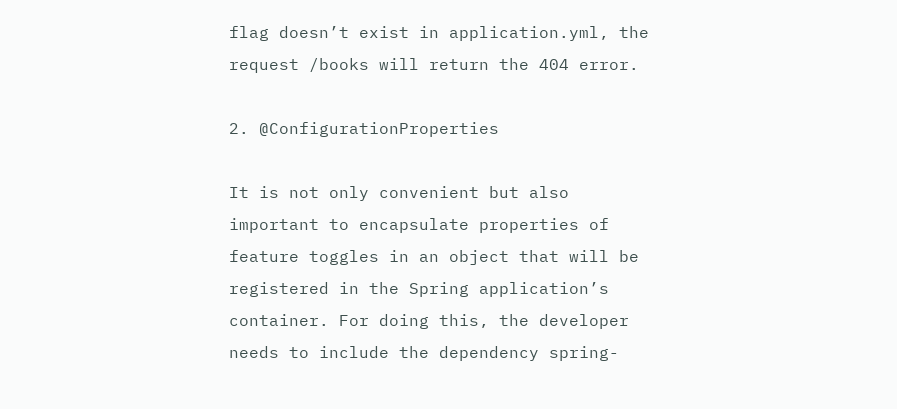flag doesn’t exist in application.yml, the request /books will return the 404 error.

2. @ConfigurationProperties

It is not only convenient but also important to encapsulate properties of feature toggles in an object that will be registered in the Spring application’s container. For doing this, the developer needs to include the dependency spring-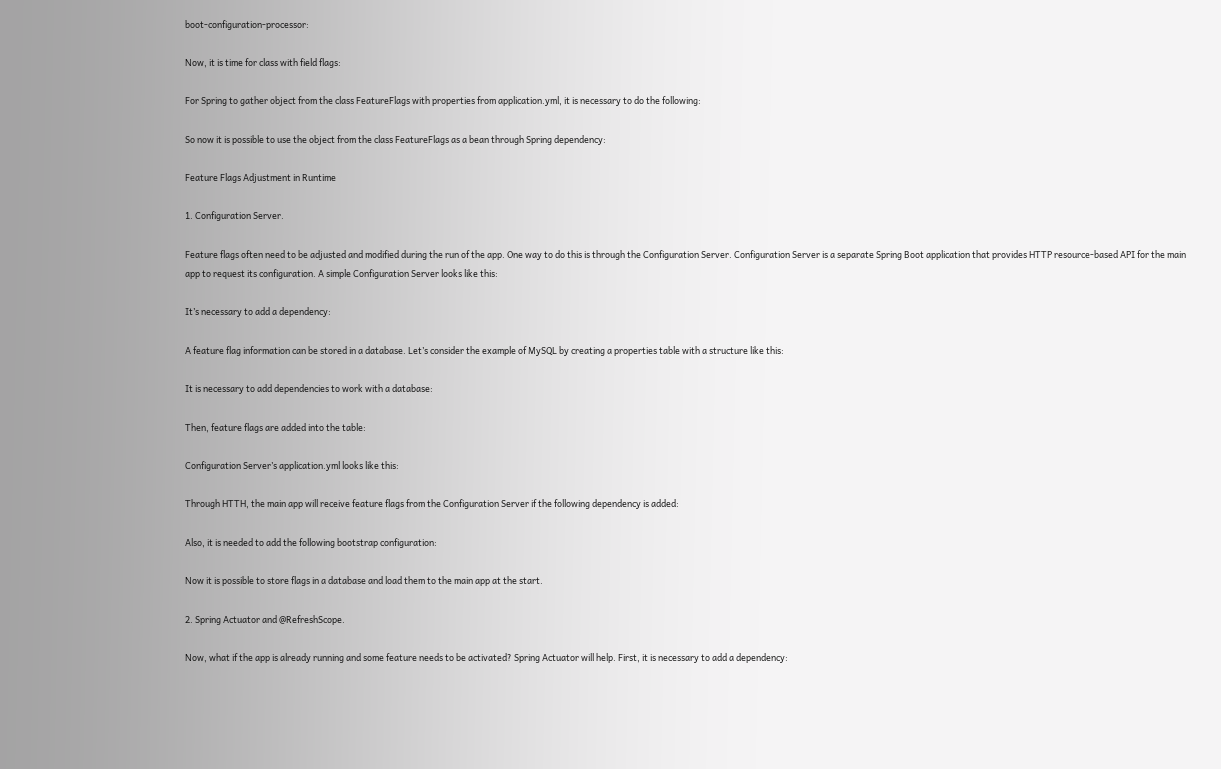boot-configuration-processor:

Now, it is time for class with field flags:

For Spring to gather object from the class FeatureFlags with properties from application.yml, it is necessary to do the following:

So now it is possible to use the object from the class FeatureFlags as a bean through Spring dependency:

Feature Flags Adjustment in Runtime

1. Configuration Server.

Feature flags often need to be adjusted and modified during the run of the app. One way to do this is through the Configuration Server. Configuration Server is a separate Spring Boot application that provides HTTP resource-based API for the main app to request its configuration. A simple Configuration Server looks like this:

It’s necessary to add a dependency:

A feature flag information can be stored in a database. Let’s consider the example of MySQL by creating a properties table with a structure like this:

It is necessary to add dependencies to work with a database:

Then, feature flags are added into the table:

Configuration Server’s application.yml looks like this:

Through HTTH, the main app will receive feature flags from the Configuration Server if the following dependency is added:

Also, it is needed to add the following bootstrap configuration:

Now it is possible to store flags in a database and load them to the main app at the start.

2. Spring Actuator and @RefreshScope.

Now, what if the app is already running and some feature needs to be activated? Spring Actuator will help. First, it is necessary to add a dependency: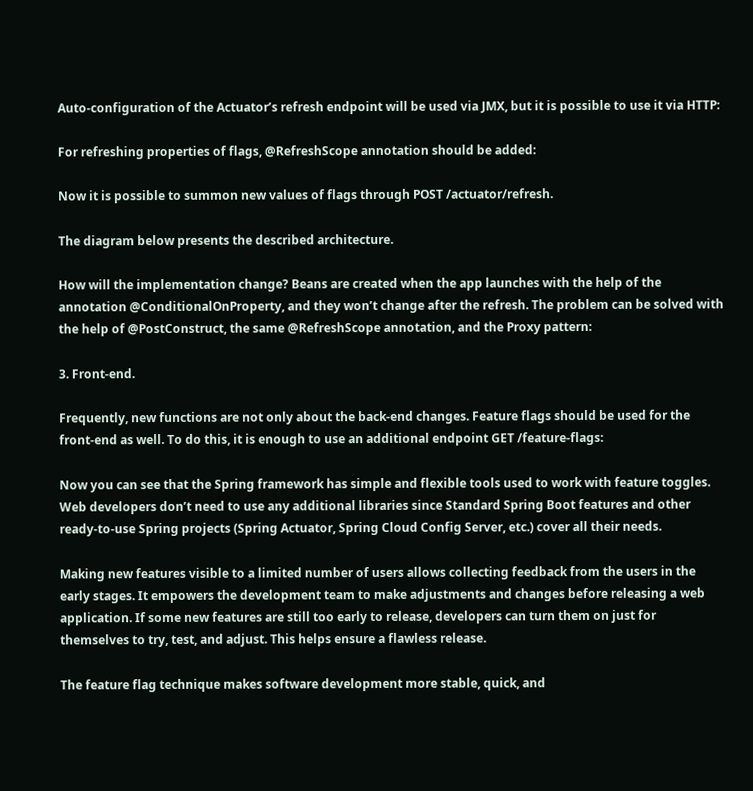Auto-configuration of the Actuator’s refresh endpoint will be used via JMX, but it is possible to use it via HTTP:

For refreshing properties of flags, @RefreshScope annotation should be added:

Now it is possible to summon new values of flags through POST /actuator/refresh.

The diagram below presents the described architecture.

How will the implementation change? Beans are created when the app launches with the help of the annotation @ConditionalOnProperty, and they won’t change after the refresh. The problem can be solved with the help of @PostConstruct, the same @RefreshScope annotation, and the Proxy pattern:

3. Front-end.

Frequently, new functions are not only about the back-end changes. Feature flags should be used for the front-end as well. To do this, it is enough to use an additional endpoint GET /feature-flags:

Now you can see that the Spring framework has simple and flexible tools used to work with feature toggles. Web developers don’t need to use any additional libraries since Standard Spring Boot features and other ready-to-use Spring projects (Spring Actuator, Spring Cloud Config Server, etc.) cover all their needs.

Making new features visible to a limited number of users allows collecting feedback from the users in the early stages. It empowers the development team to make adjustments and changes before releasing a web application. If some new features are still too early to release, developers can turn them on just for themselves to try, test, and adjust. This helps ensure a flawless release.

The feature flag technique makes software development more stable, quick, and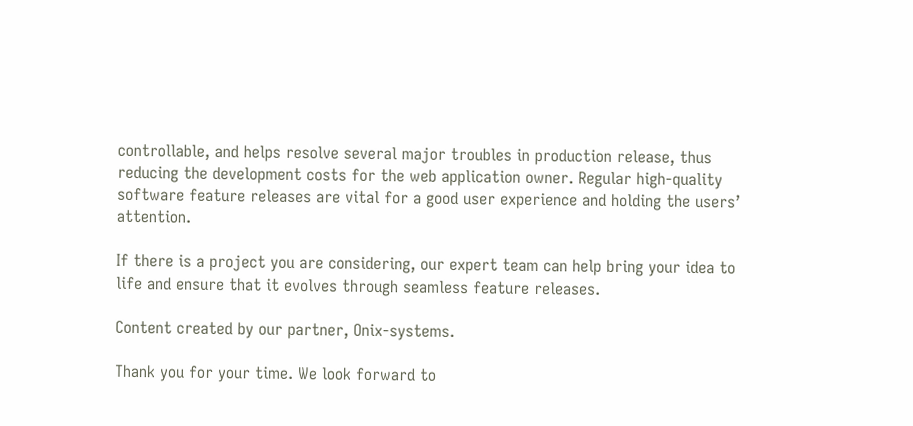controllable, and helps resolve several major troubles in production release, thus reducing the development costs for the web application owner. Regular high-quality software feature releases are vital for a good user experience and holding the users’ attention.

If there is a project you are considering, our expert team can help bring your idea to life and ensure that it evolves through seamless feature releases.

Content created by our partner, Onix-systems.

Thank you for your time. We look forward to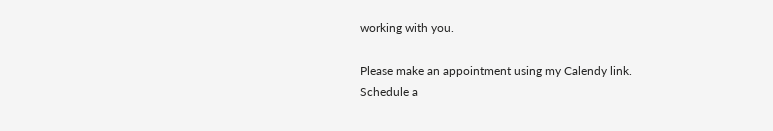working with you.

Please make an appointment using my Calendy link.
Schedule a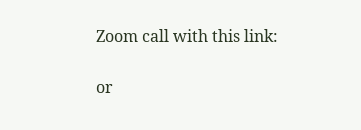Zoom call with this link:

or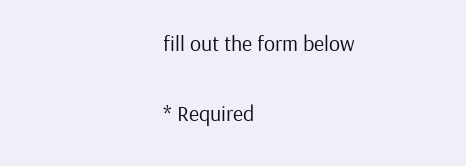fill out the form below

* Required